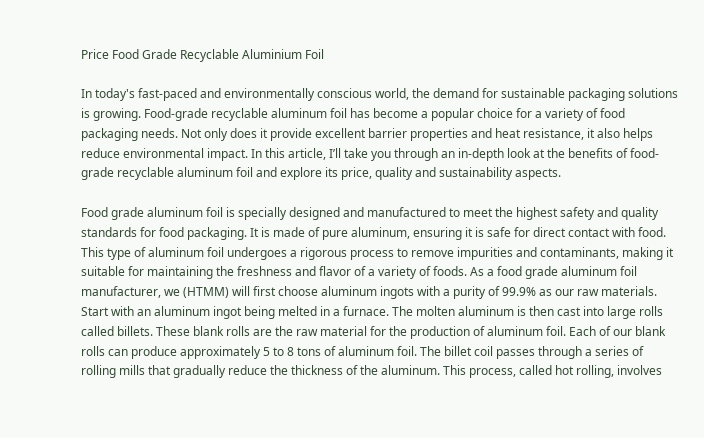Price Food Grade Recyclable Aluminium Foil

In today's fast-paced and environmentally conscious world, the demand for sustainable packaging solutions is growing. Food-grade recyclable aluminum foil has become a popular choice for a variety of food packaging needs. Not only does it provide excellent barrier properties and heat resistance, it also helps reduce environmental impact. In this article, I’ll take you through an in-depth look at the benefits of food-grade recyclable aluminum foil and explore its price, quality and sustainability aspects.

Food grade aluminum foil is specially designed and manufactured to meet the highest safety and quality standards for food packaging. It is made of pure aluminum, ensuring it is safe for direct contact with food. This type of aluminum foil undergoes a rigorous process to remove impurities and contaminants, making it suitable for maintaining the freshness and flavor of a variety of foods. As a food grade aluminum foil manufacturer, we (HTMM) will first choose aluminum ingots with a purity of 99.9% as our raw materials. Start with an aluminum ingot being melted in a furnace. The molten aluminum is then cast into large rolls called billets. These blank rolls are the raw material for the production of aluminum foil. Each of our blank rolls can produce approximately 5 to 8 tons of aluminum foil. The billet coil passes through a series of rolling mills that gradually reduce the thickness of the aluminum. This process, called hot rolling, involves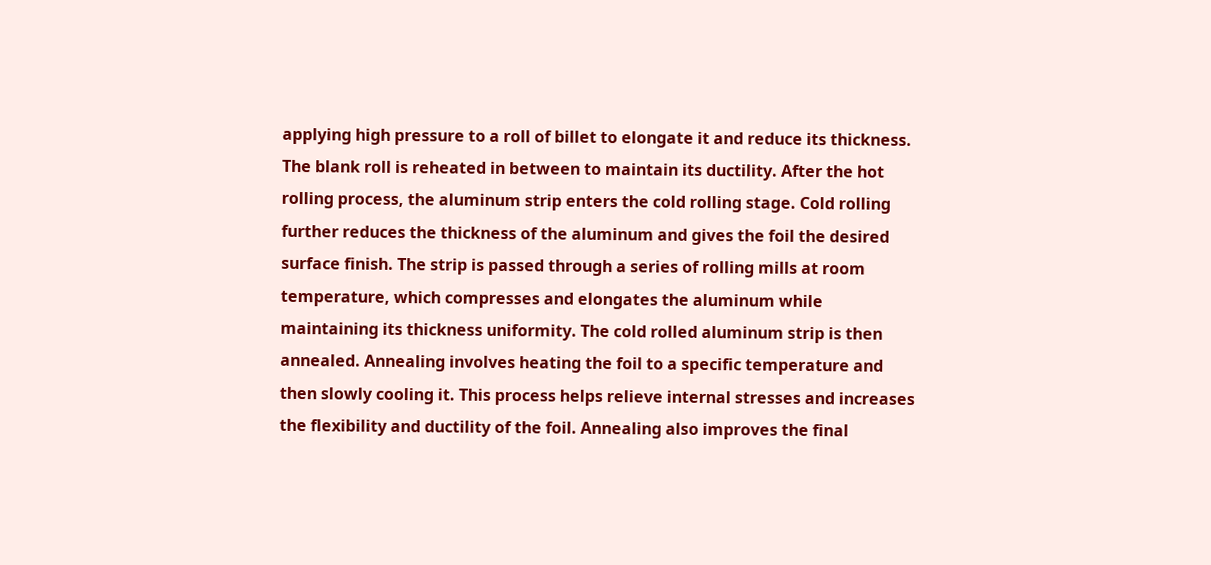applying high pressure to a roll of billet to elongate it and reduce its thickness. The blank roll is reheated in between to maintain its ductility. After the hot rolling process, the aluminum strip enters the cold rolling stage. Cold rolling further reduces the thickness of the aluminum and gives the foil the desired surface finish. The strip is passed through a series of rolling mills at room temperature, which compresses and elongates the aluminum while maintaining its thickness uniformity. The cold rolled aluminum strip is then annealed. Annealing involves heating the foil to a specific temperature and then slowly cooling it. This process helps relieve internal stresses and increases the flexibility and ductility of the foil. Annealing also improves the final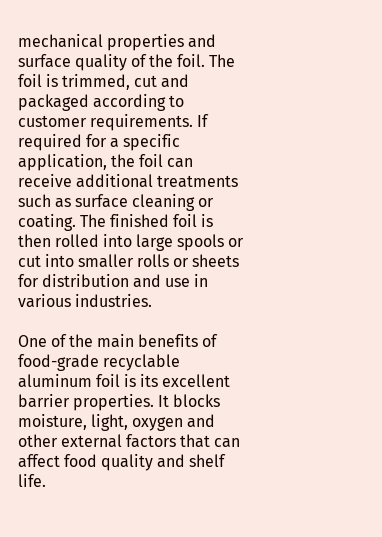mechanical properties and surface quality of the foil. The foil is trimmed, cut and packaged according to customer requirements. If required for a specific application, the foil can receive additional treatments such as surface cleaning or coating. The finished foil is then rolled into large spools or cut into smaller rolls or sheets for distribution and use in various industries.

One of the main benefits of food-grade recyclable aluminum foil is its excellent barrier properties. It blocks moisture, light, oxygen and other external factors that can affect food quality and shelf life.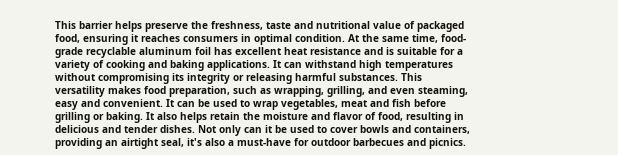This barrier helps preserve the freshness, taste and nutritional value of packaged food, ensuring it reaches consumers in optimal condition. At the same time, food-grade recyclable aluminum foil has excellent heat resistance and is suitable for a variety of cooking and baking applications. It can withstand high temperatures without compromising its integrity or releasing harmful substances. This versatility makes food preparation, such as wrapping, grilling, and even steaming, easy and convenient. It can be used to wrap vegetables, meat and fish before grilling or baking. It also helps retain the moisture and flavor of food, resulting in delicious and tender dishes. Not only can it be used to cover bowls and containers, providing an airtight seal, it's also a must-have for outdoor barbecues and picnics.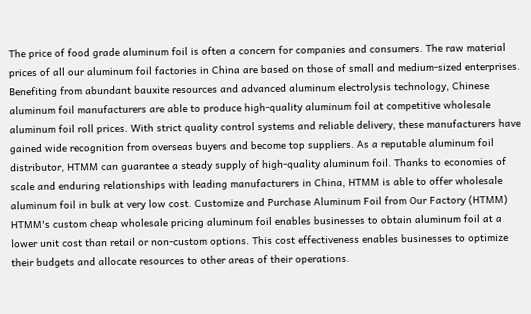The price of food grade aluminum foil is often a concern for companies and consumers. The raw material prices of all our aluminum foil factories in China are based on those of small and medium-sized enterprises. Benefiting from abundant bauxite resources and advanced aluminum electrolysis technology, Chinese aluminum foil manufacturers are able to produce high-quality aluminum foil at competitive wholesale aluminum foil roll prices. With strict quality control systems and reliable delivery, these manufacturers have gained wide recognition from overseas buyers and become top suppliers. As a reputable aluminum foil distributor, HTMM can guarantee a steady supply of high-quality aluminum foil. Thanks to economies of scale and enduring relationships with leading manufacturers in China, HTMM is able to offer wholesale aluminum foil in bulk at very low cost. Customize and Purchase Aluminum Foil from Our Factory (HTMM) HTMM's custom cheap wholesale pricing aluminum foil enables businesses to obtain aluminum foil at a lower unit cost than retail or non-custom options. This cost effectiveness enables businesses to optimize their budgets and allocate resources to other areas of their operations.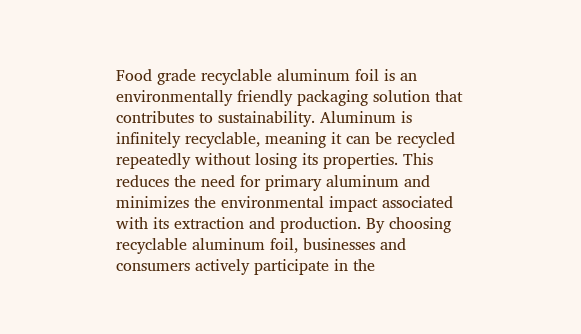Food grade recyclable aluminum foil is an environmentally friendly packaging solution that contributes to sustainability. Aluminum is infinitely recyclable, meaning it can be recycled repeatedly without losing its properties. This reduces the need for primary aluminum and minimizes the environmental impact associated with its extraction and production. By choosing recyclable aluminum foil, businesses and consumers actively participate in the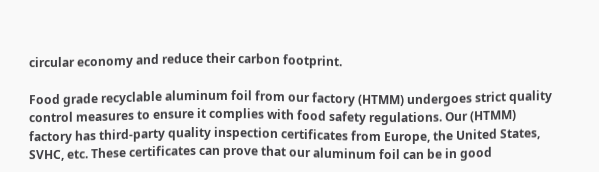circular economy and reduce their carbon footprint.

Food grade recyclable aluminum foil from our factory (HTMM) undergoes strict quality control measures to ensure it complies with food safety regulations. Our (HTMM) factory has third-party quality inspection certificates from Europe, the United States, SVHC, etc. These certificates can prove that our aluminum foil can be in good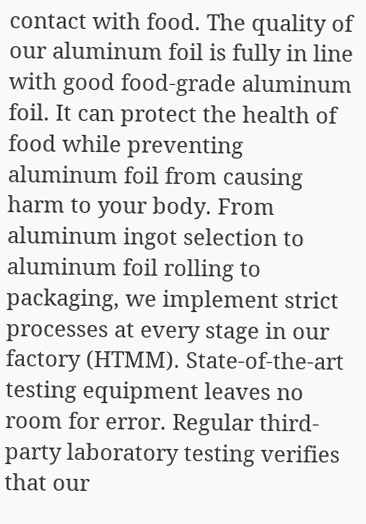contact with food. The quality of our aluminum foil is fully in line with good food-grade aluminum foil. It can protect the health of food while preventing aluminum foil from causing harm to your body. From aluminum ingot selection to aluminum foil rolling to packaging, we implement strict processes at every stage in our factory (HTMM). State-of-the-art testing equipment leaves no room for error. Regular third-party laboratory testing verifies that our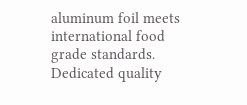aluminum foil meets international food grade standards. Dedicated quality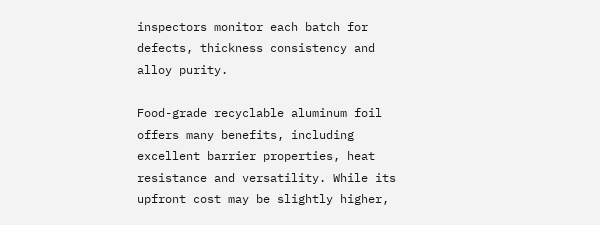inspectors monitor each batch for defects, thickness consistency and alloy purity.

Food-grade recyclable aluminum foil offers many benefits, including excellent barrier properties, heat resistance and versatility. While its upfront cost may be slightly higher,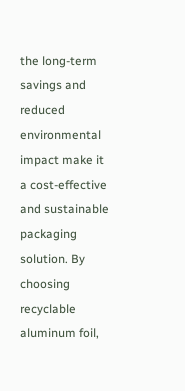the long-term savings and reduced environmental impact make it a cost-effective and sustainable packaging solution. By choosing recyclable aluminum foil,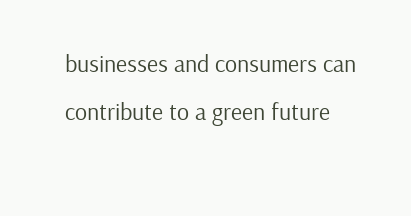businesses and consumers can contribute to a green future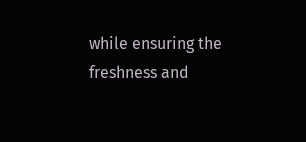while ensuring the freshness and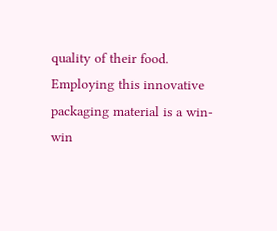quality of their food. Employing this innovative packaging material is a win-win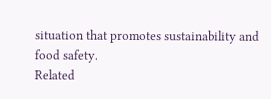situation that promotes sustainability and food safety.
Related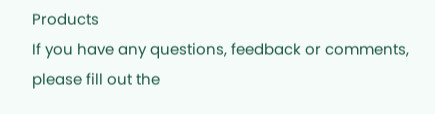Products
If you have any questions, feedback or comments, please fill out the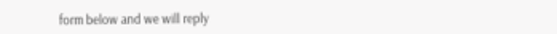form below and we will reply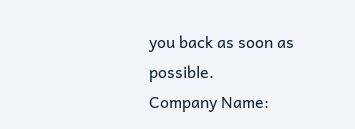you back as soon as possible.
Company Name: